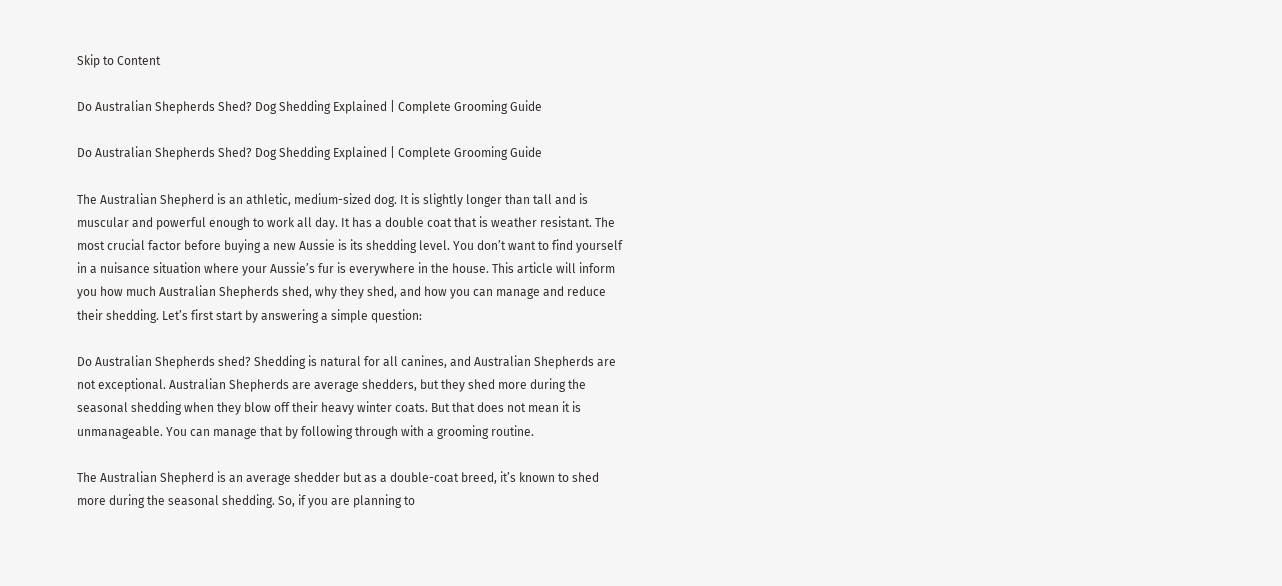Skip to Content

Do Australian Shepherds Shed? Dog Shedding Explained | Complete Grooming Guide

Do Australian Shepherds Shed? Dog Shedding Explained | Complete Grooming Guide

The Australian Shepherd is an athletic, medium-sized dog. It is slightly longer than tall and is muscular and powerful enough to work all day. It has a double coat that is weather resistant. The most crucial factor before buying a new Aussie is its shedding level. You don’t want to find yourself in a nuisance situation where your Aussie’s fur is everywhere in the house. This article will inform you how much Australian Shepherds shed, why they shed, and how you can manage and reduce their shedding. Let’s first start by answering a simple question:

Do Australian Shepherds shed? Shedding is natural for all canines, and Australian Shepherds are not exceptional. Australian Shepherds are average shedders, but they shed more during the seasonal shedding when they blow off their heavy winter coats. But that does not mean it is unmanageable. You can manage that by following through with a grooming routine.

The Australian Shepherd is an average shedder but as a double-coat breed, it’s known to shed more during the seasonal shedding. So, if you are planning to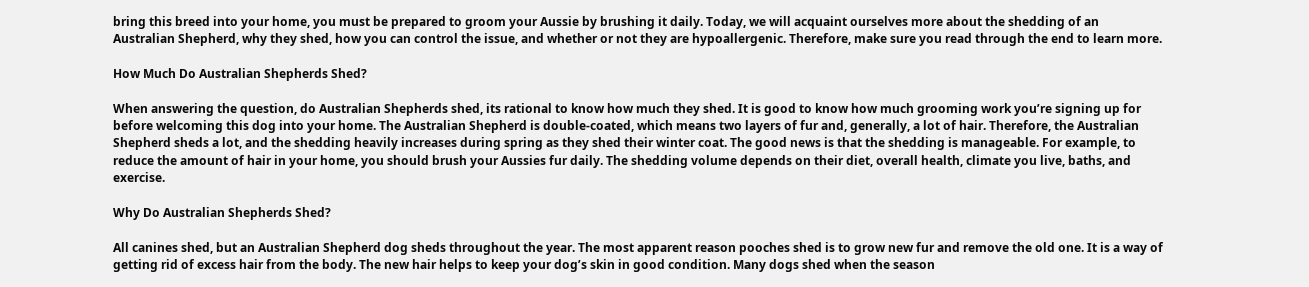bring this breed into your home, you must be prepared to groom your Aussie by brushing it daily. Today, we will acquaint ourselves more about the shedding of an Australian Shepherd, why they shed, how you can control the issue, and whether or not they are hypoallergenic. Therefore, make sure you read through the end to learn more.

How Much Do Australian Shepherds Shed?

When answering the question, do Australian Shepherds shed, its rational to know how much they shed. It is good to know how much grooming work you’re signing up for before welcoming this dog into your home. The Australian Shepherd is double-coated, which means two layers of fur and, generally, a lot of hair. Therefore, the Australian Shepherd sheds a lot, and the shedding heavily increases during spring as they shed their winter coat. The good news is that the shedding is manageable. For example, to reduce the amount of hair in your home, you should brush your Aussies fur daily. The shedding volume depends on their diet, overall health, climate you live, baths, and exercise.

Why Do Australian Shepherds Shed?

All canines shed, but an Australian Shepherd dog sheds throughout the year. The most apparent reason pooches shed is to grow new fur and remove the old one. It is a way of getting rid of excess hair from the body. The new hair helps to keep your dog’s skin in good condition. Many dogs shed when the season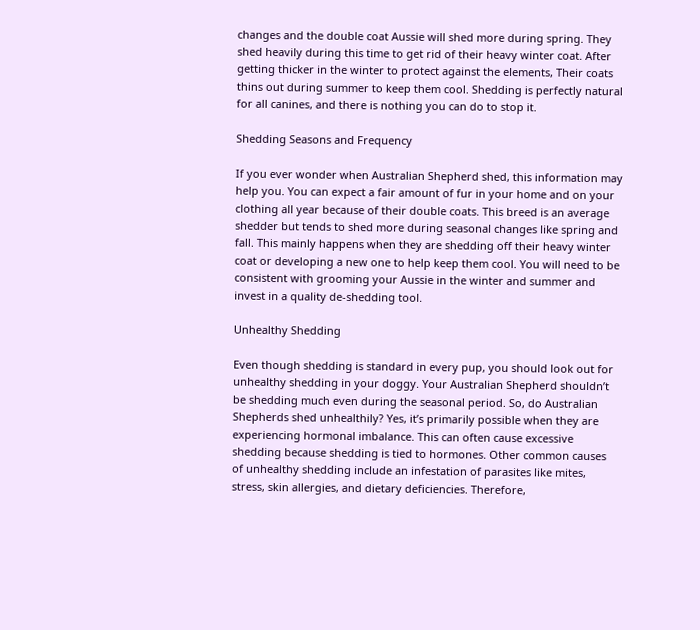changes and the double coat Aussie will shed more during spring. They shed heavily during this time to get rid of their heavy winter coat. After getting thicker in the winter to protect against the elements, Their coats thins out during summer to keep them cool. Shedding is perfectly natural for all canines, and there is nothing you can do to stop it.

Shedding Seasons and Frequency

If you ever wonder when Australian Shepherd shed, this information may help you. You can expect a fair amount of fur in your home and on your clothing all year because of their double coats. This breed is an average shedder but tends to shed more during seasonal changes like spring and fall. This mainly happens when they are shedding off their heavy winter coat or developing a new one to help keep them cool. You will need to be consistent with grooming your Aussie in the winter and summer and invest in a quality de-shedding tool.

Unhealthy Shedding

Even though shedding is standard in every pup, you should look out for unhealthy shedding in your doggy. Your Australian Shepherd shouldn’t be shedding much even during the seasonal period. So, do Australian Shepherds shed unhealthily? Yes, it’s primarily possible when they are experiencing hormonal imbalance. This can often cause excessive shedding because shedding is tied to hormones. Other common causes of unhealthy shedding include an infestation of parasites like mites, stress, skin allergies, and dietary deficiencies. Therefore,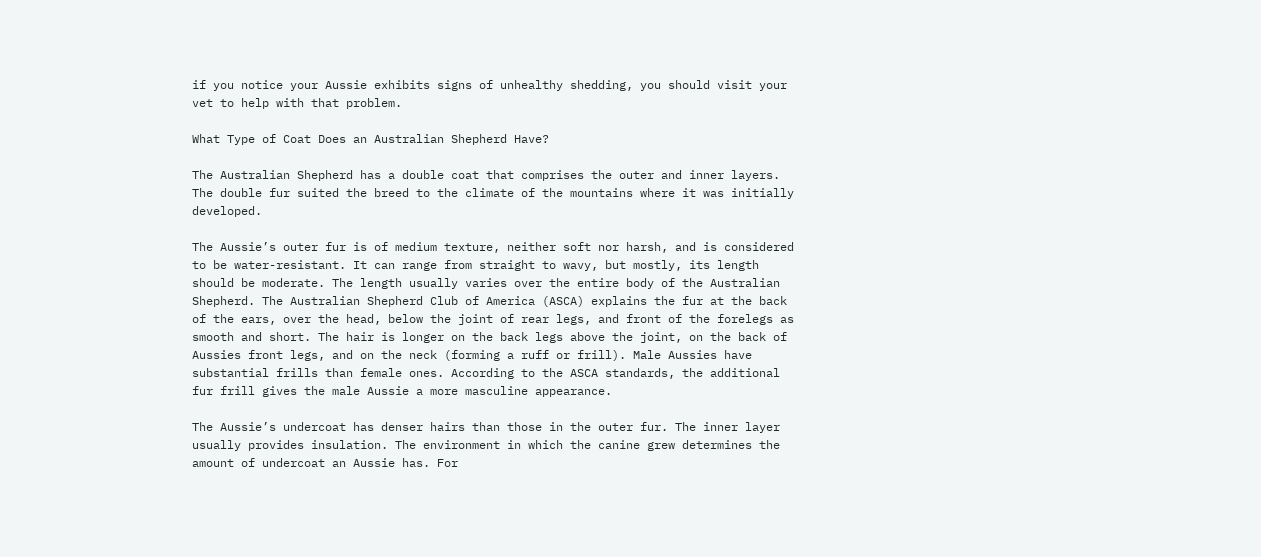if you notice your Aussie exhibits signs of unhealthy shedding, you should visit your vet to help with that problem.

What Type of Coat Does an Australian Shepherd Have?

The Australian Shepherd has a double coat that comprises the outer and inner layers. The double fur suited the breed to the climate of the mountains where it was initially developed.

The Aussie’s outer fur is of medium texture, neither soft nor harsh, and is considered to be water-resistant. It can range from straight to wavy, but mostly, its length should be moderate. The length usually varies over the entire body of the Australian Shepherd. The Australian Shepherd Club of America (ASCA) explains the fur at the back of the ears, over the head, below the joint of rear legs, and front of the forelegs as smooth and short. The hair is longer on the back legs above the joint, on the back of Aussies front legs, and on the neck (forming a ruff or frill). Male Aussies have substantial frills than female ones. According to the ASCA standards, the additional fur frill gives the male Aussie a more masculine appearance.

The Aussie’s undercoat has denser hairs than those in the outer fur. The inner layer usually provides insulation. The environment in which the canine grew determines the amount of undercoat an Aussie has. For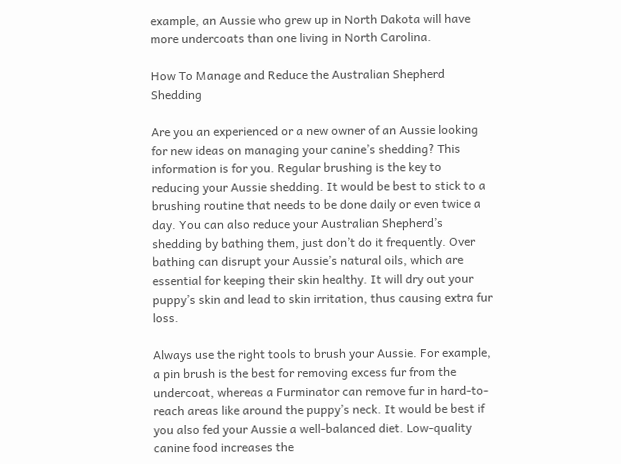example, an Aussie who grew up in North Dakota will have more undercoats than one living in North Carolina.

How To Manage and Reduce the Australian Shepherd Shedding

Are you an experienced or a new owner of an Aussie looking for new ideas on managing your canine’s shedding? This information is for you. Regular brushing is the key to reducing your Aussie shedding. It would be best to stick to a brushing routine that needs to be done daily or even twice a day. You can also reduce your Australian Shepherd’s shedding by bathing them, just don’t do it frequently. Over bathing can disrupt your Aussie’s natural oils, which are essential for keeping their skin healthy. It will dry out your puppy’s skin and lead to skin irritation, thus causing extra fur loss.

Always use the right tools to brush your Aussie. For example, a pin brush is the best for removing excess fur from the undercoat, whereas a Furminator can remove fur in hard-to-reach areas like around the puppy’s neck. It would be best if you also fed your Aussie a well-balanced diet. Low-quality canine food increases the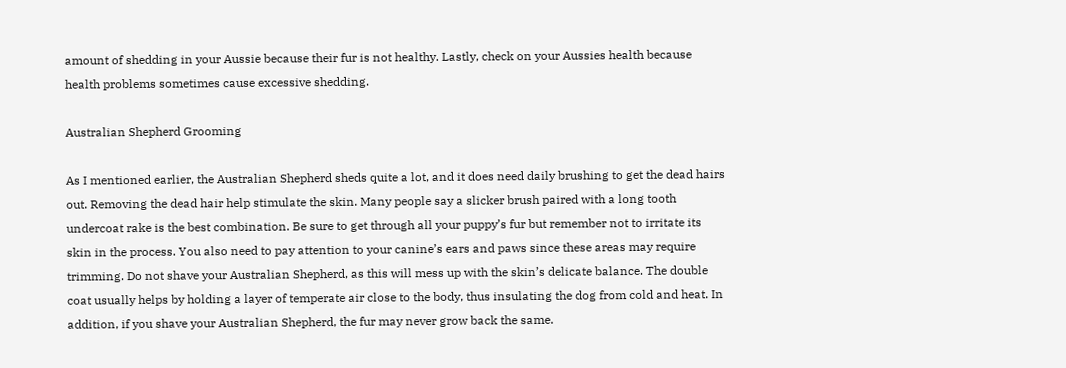amount of shedding in your Aussie because their fur is not healthy. Lastly, check on your Aussies health because health problems sometimes cause excessive shedding.

Australian Shepherd Grooming

As I mentioned earlier, the Australian Shepherd sheds quite a lot, and it does need daily brushing to get the dead hairs out. Removing the dead hair help stimulate the skin. Many people say a slicker brush paired with a long tooth undercoat rake is the best combination. Be sure to get through all your puppy’s fur but remember not to irritate its skin in the process. You also need to pay attention to your canine’s ears and paws since these areas may require trimming. Do not shave your Australian Shepherd, as this will mess up with the skin’s delicate balance. The double coat usually helps by holding a layer of temperate air close to the body, thus insulating the dog from cold and heat. In addition, if you shave your Australian Shepherd, the fur may never grow back the same.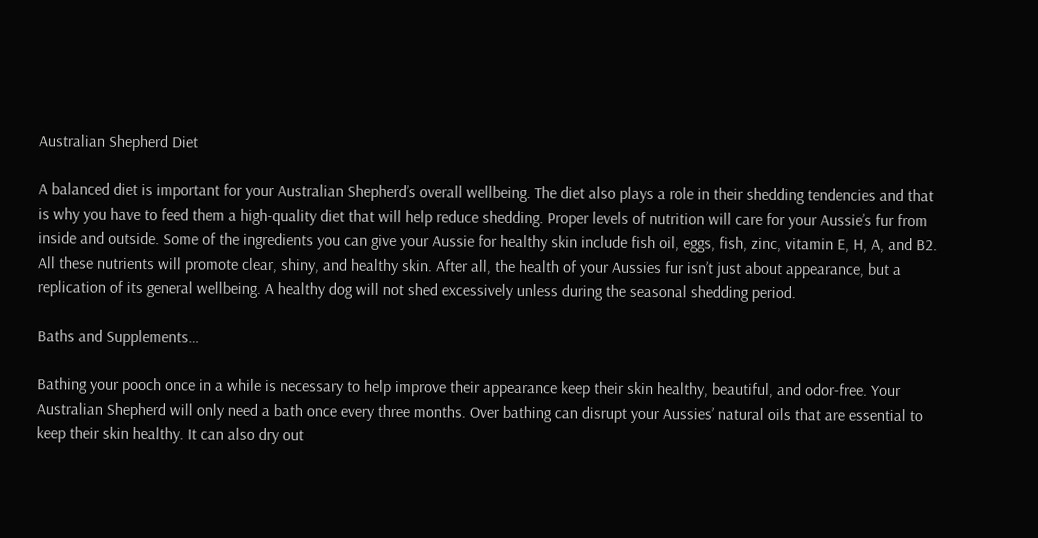Australian Shepherd Diet

A balanced diet is important for your Australian Shepherd’s overall wellbeing. The diet also plays a role in their shedding tendencies and that is why you have to feed them a high-quality diet that will help reduce shedding. Proper levels of nutrition will care for your Aussie’s fur from inside and outside. Some of the ingredients you can give your Aussie for healthy skin include fish oil, eggs, fish, zinc, vitamin E, H, A, and B2. All these nutrients will promote clear, shiny, and healthy skin. After all, the health of your Aussies fur isn’t just about appearance, but a replication of its general wellbeing. A healthy dog will not shed excessively unless during the seasonal shedding period.

Baths and Supplements…

Bathing your pooch once in a while is necessary to help improve their appearance keep their skin healthy, beautiful, and odor-free. Your Australian Shepherd will only need a bath once every three months. Over bathing can disrupt your Aussies’ natural oils that are essential to keep their skin healthy. It can also dry out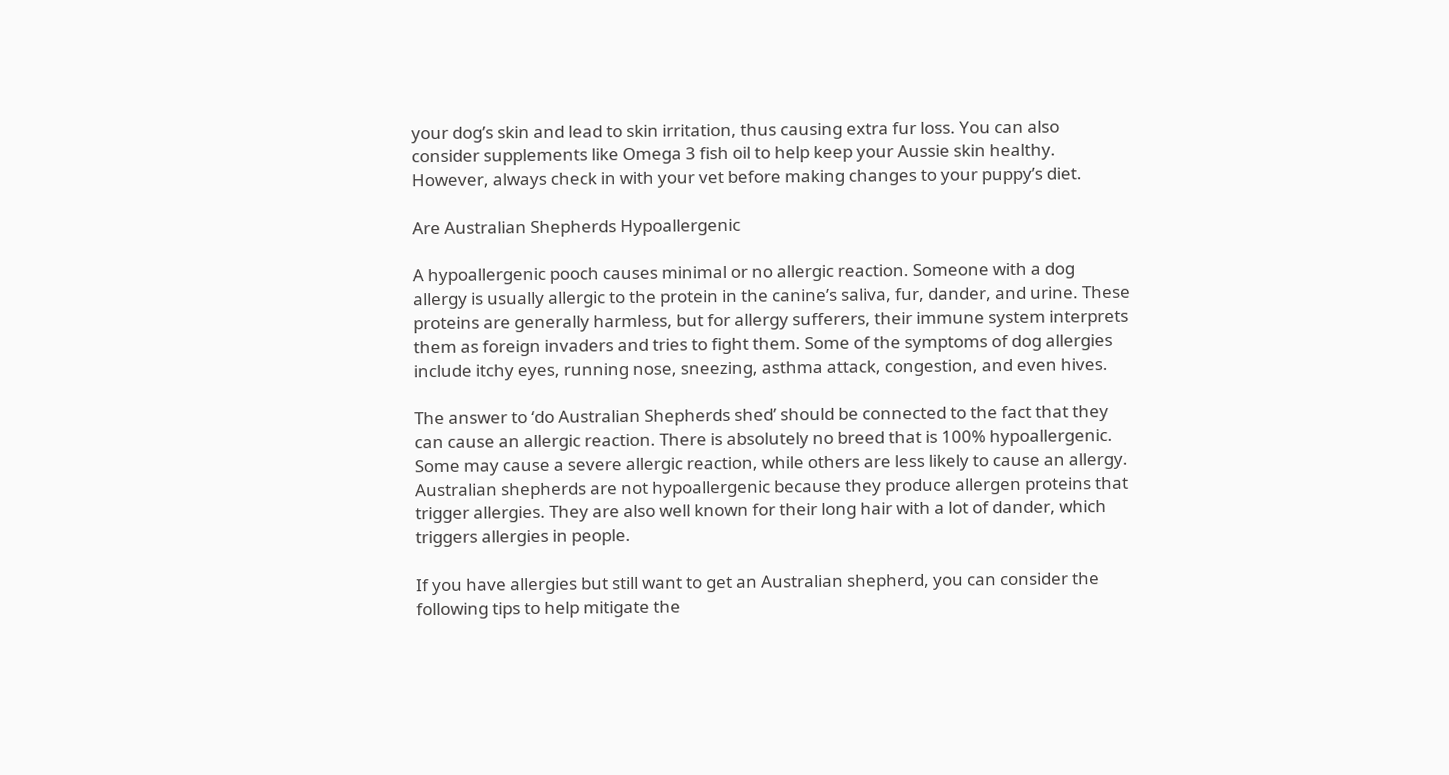your dog’s skin and lead to skin irritation, thus causing extra fur loss. You can also consider supplements like Omega 3 fish oil to help keep your Aussie skin healthy. However, always check in with your vet before making changes to your puppy’s diet.

Are Australian Shepherds Hypoallergenic

A hypoallergenic pooch causes minimal or no allergic reaction. Someone with a dog allergy is usually allergic to the protein in the canine’s saliva, fur, dander, and urine. These proteins are generally harmless, but for allergy sufferers, their immune system interprets them as foreign invaders and tries to fight them. Some of the symptoms of dog allergies include itchy eyes, running nose, sneezing, asthma attack, congestion, and even hives.

The answer to ‘do Australian Shepherds shed’ should be connected to the fact that they can cause an allergic reaction. There is absolutely no breed that is 100% hypoallergenic. Some may cause a severe allergic reaction, while others are less likely to cause an allergy. Australian shepherds are not hypoallergenic because they produce allergen proteins that trigger allergies. They are also well known for their long hair with a lot of dander, which triggers allergies in people.

If you have allergies but still want to get an Australian shepherd, you can consider the following tips to help mitigate the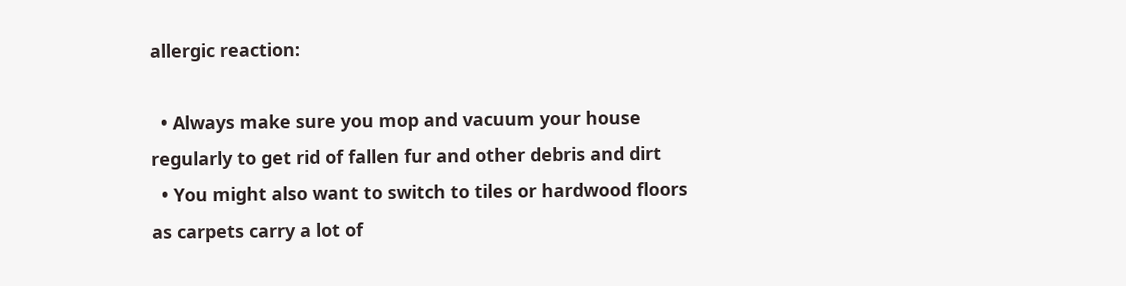allergic reaction:

  • Always make sure you mop and vacuum your house regularly to get rid of fallen fur and other debris and dirt
  • You might also want to switch to tiles or hardwood floors as carpets carry a lot of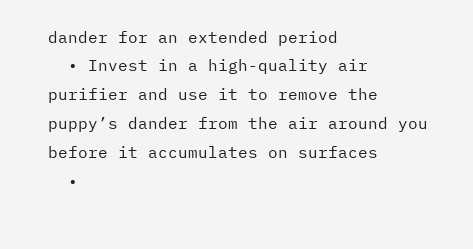dander for an extended period
  • Invest in a high-quality air purifier and use it to remove the puppy’s dander from the air around you before it accumulates on surfaces
  •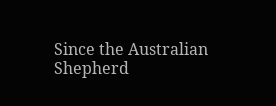Since the Australian Shepherd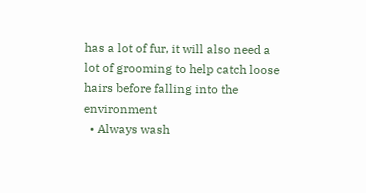has a lot of fur, it will also need a lot of grooming to help catch loose hairs before falling into the environment
  • Always wash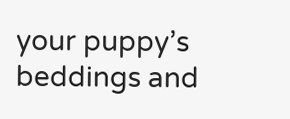your puppy’s beddings and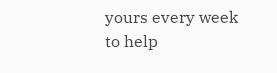yours every week to help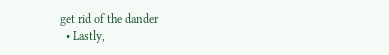get rid of the dander
  • Lastly,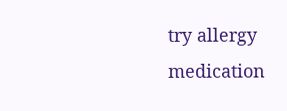try allergy medication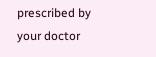prescribed by your doctor